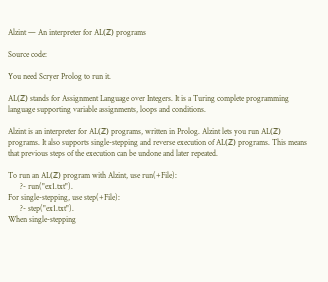Alzint — An interpreter for AL(ℤ) programs

Source code:

You need Scryer Prolog to run it.

AL(ℤ) stands for Assignment Language over Integers. It is a Turing complete programming language supporting variable assignments, loops and conditions.

Alzint is an interpreter for AL(ℤ) programs, written in Prolog. Alzint lets you run AL(ℤ) programs. It also supports single-stepping and reverse execution of AL(ℤ) programs. This means that previous steps of the execution can be undone and later repeated.

To run an AL(ℤ) program with Alzint, use run(+File):
      ?- run("ex1.txt").
For single-stepping, use step(+File):
      ?- step("ex1.txt").
When single-stepping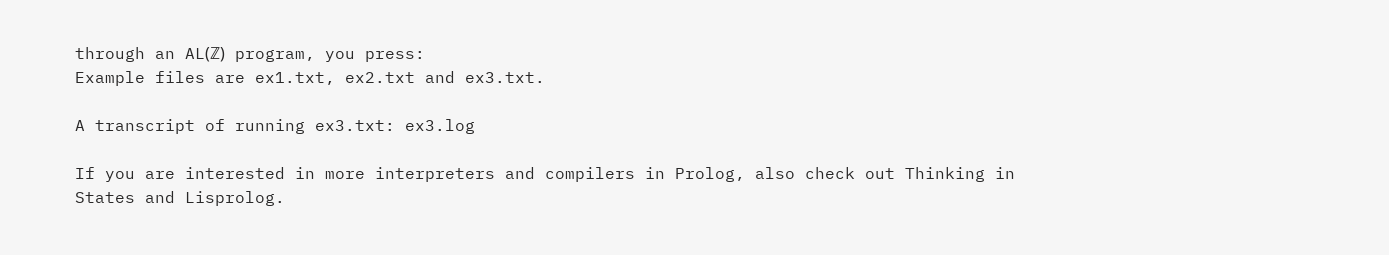through an AL(ℤ) program, you press:
Example files are ex1.txt, ex2.txt and ex3.txt.

A transcript of running ex3.txt: ex3.log

If you are interested in more interpreters and compilers in Prolog, also check out Thinking in States and Lisprolog.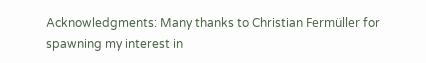Acknowledgments: Many thanks to Christian Fermüller for spawning my interest in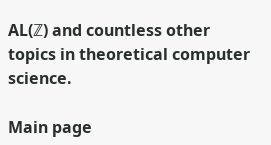AL(ℤ) and countless other topics in theoretical computer science.

Main page